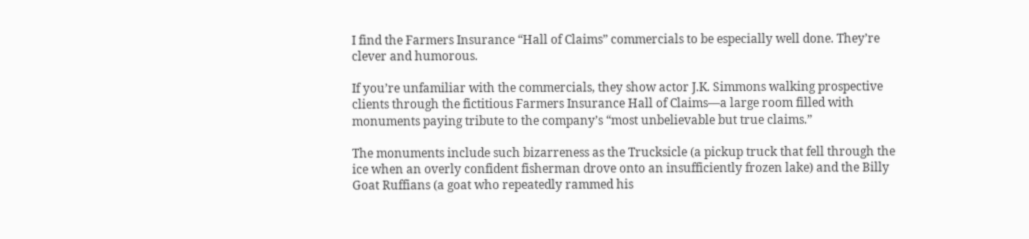I find the Farmers Insurance “Hall of Claims” commercials to be especially well done. They’re clever and humorous.

If you’re unfamiliar with the commercials, they show actor J.K. Simmons walking prospective clients through the fictitious Farmers Insurance Hall of Claims—a large room filled with monuments paying tribute to the company’s “most unbelievable but true claims.”

The monuments include such bizarreness as the Trucksicle (a pickup truck that fell through the ice when an overly confident fisherman drove onto an insufficiently frozen lake) and the Billy Goat Ruffians (a goat who repeatedly rammed his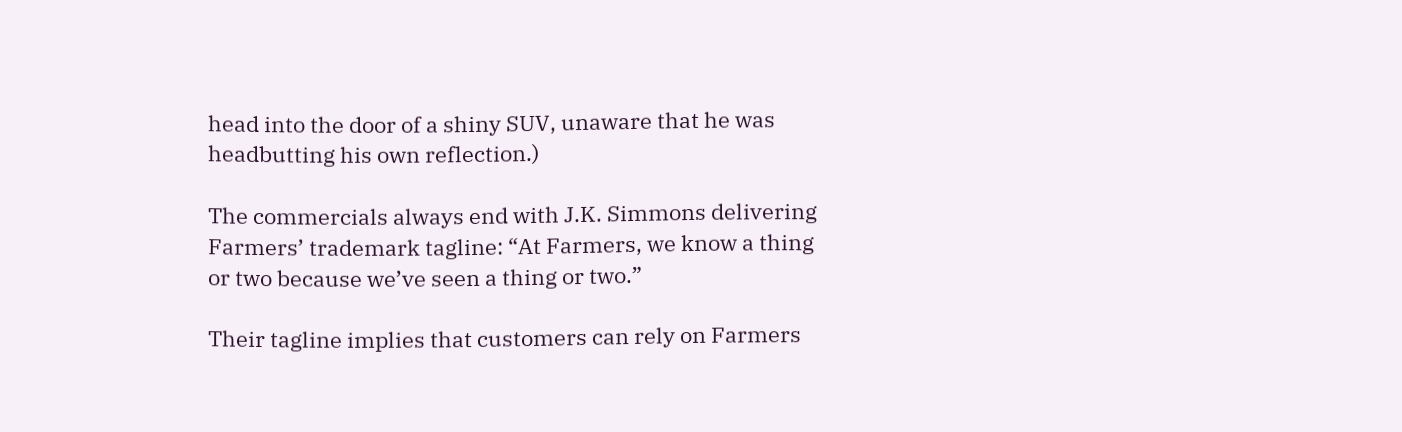head into the door of a shiny SUV, unaware that he was headbutting his own reflection.)

The commercials always end with J.K. Simmons delivering Farmers’ trademark tagline: “At Farmers, we know a thing or two because we’ve seen a thing or two.”

Their tagline implies that customers can rely on Farmers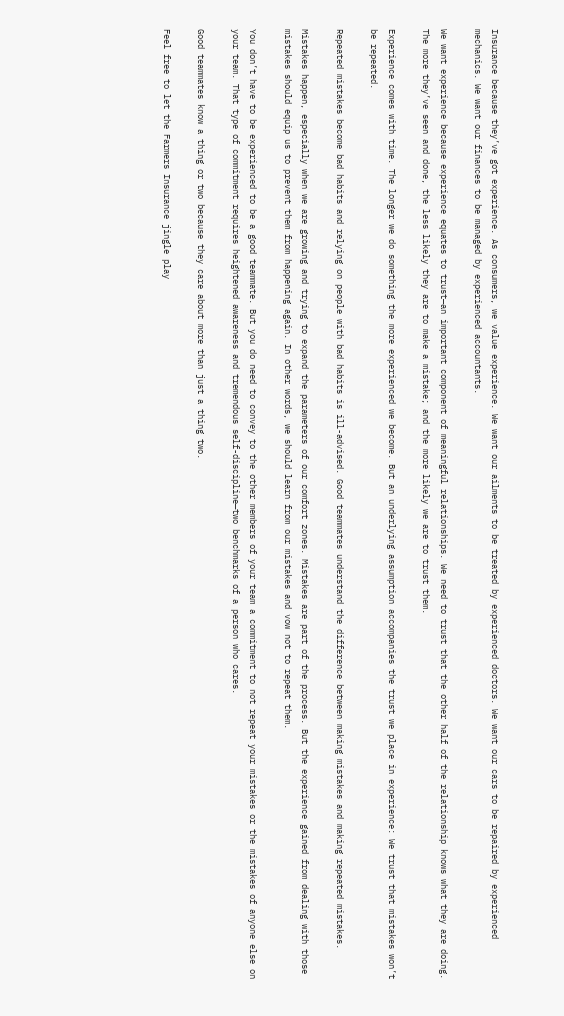Insurance because they’ve got experience. As consumers, we value experience. We want our ailments to be treated by experienced doctors. We want our cars to be repaired by experienced mechanics. We want our finances to be managed by experienced accountants.

We want experience because experience equates to trust—an important component of meaningful relationships. We need to trust that the other half of the relationship knows what they are doing. The more they’ve seen and done, the less likely they are to make a mistake; and the more likely we are to trust them.

Experience comes with time. The longer we do something the more experienced we become. But an underlying assumption accompanies the trust we place in experience: We trust that mistakes won’t be repeated.

Repeated mistakes become bad habits and relying on people with bad habits is ill-advised. Good teammates understand the difference between making mistakes and making repeated mistakes.

Mistakes happen, especially when we are growing and trying to expand the parameters of our comfort zones. Mistakes are part of the process. But the experience gained from dealing with those mistakes should equip us to prevent them from happening again. In other words, we should learn from our mistakes and vow not to repeat them.

You don’t have to be experienced to be a good teammate. But you do need to convey to the other members of your team a commitment to not repeat your mistakes or the mistakes of anyone else on your team. That type of commitment requires heightened awareness and tremendous self-discipline—two benchmarks of a person who cares.

Good teammates know a thing or two because they care about more than just a thing two.

Feel free to let the Farmers Insurance jingle play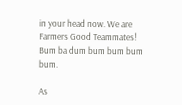in your head now. We are Farmers Good Teammates! Bum ba dum bum bum bum bum.

As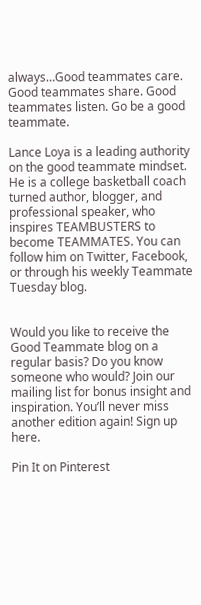always…Good teammates care. Good teammates share. Good teammates listen. Go be a good teammate.

Lance Loya is a leading authority on the good teammate mindset. He is a college basketball coach turned author, blogger, and professional speaker, who inspires TEAMBUSTERS to become TEAMMATES. You can follow him on Twitter, Facebook, or through his weekly Teammate Tuesday blog.


Would you like to receive the Good Teammate blog on a regular basis? Do you know someone who would? Join our mailing list for bonus insight and inspiration. You’ll never miss another edition again! Sign up here.

Pin It on Pinterest